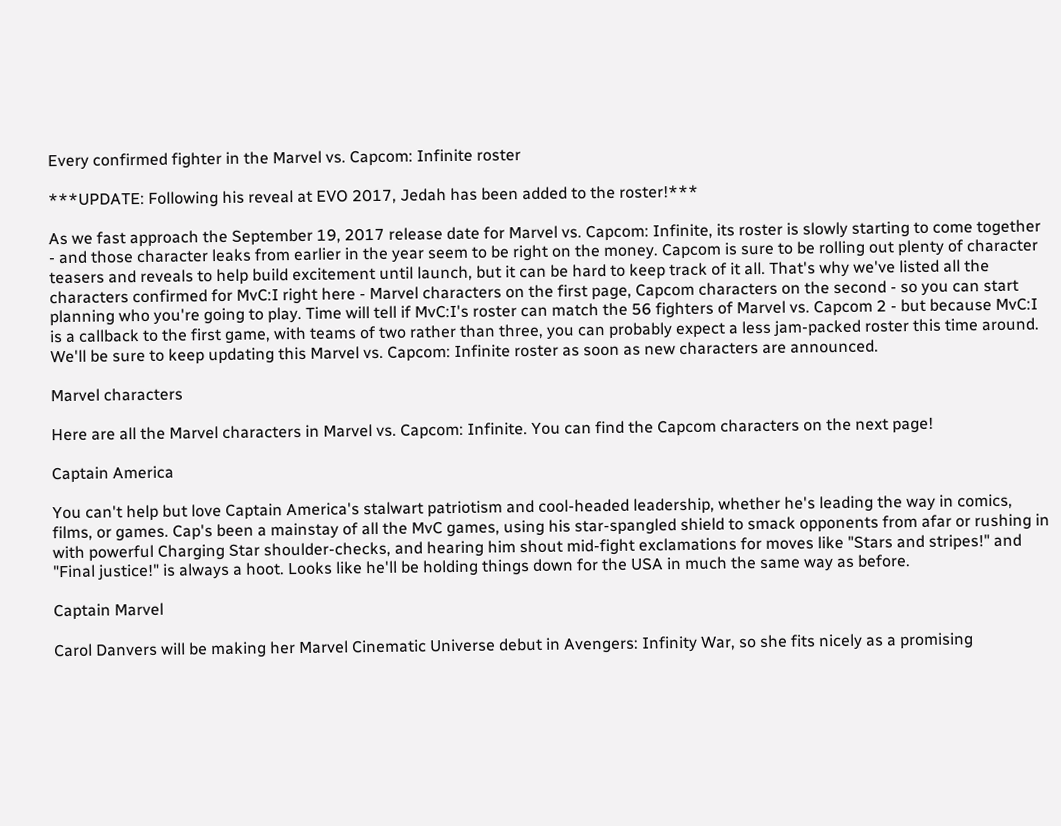Every confirmed fighter in the Marvel vs. Capcom: Infinite roster

***UPDATE: Following his reveal at EVO 2017, Jedah has been added to the roster!***

As we fast approach the September 19, 2017 release date for Marvel vs. Capcom: Infinite, its roster is slowly starting to come together - and those character leaks from earlier in the year seem to be right on the money. Capcom is sure to be rolling out plenty of character teasers and reveals to help build excitement until launch, but it can be hard to keep track of it all. That's why we've listed all the characters confirmed for MvC:I right here - Marvel characters on the first page, Capcom characters on the second - so you can start planning who you're going to play. Time will tell if MvC:I's roster can match the 56 fighters of Marvel vs. Capcom 2 - but because MvC:I is a callback to the first game, with teams of two rather than three, you can probably expect a less jam-packed roster this time around. We'll be sure to keep updating this Marvel vs. Capcom: Infinite roster as soon as new characters are announced.

Marvel characters

Here are all the Marvel characters in Marvel vs. Capcom: Infinite. You can find the Capcom characters on the next page!

Captain America

You can't help but love Captain America's stalwart patriotism and cool-headed leadership, whether he's leading the way in comics, films, or games. Cap's been a mainstay of all the MvC games, using his star-spangled shield to smack opponents from afar or rushing in with powerful Charging Star shoulder-checks, and hearing him shout mid-fight exclamations for moves like "Stars and stripes!" and "Final justice!" is always a hoot. Looks like he'll be holding things down for the USA in much the same way as before.

Captain Marvel

Carol Danvers will be making her Marvel Cinematic Universe debut in Avengers: Infinity War, so she fits nicely as a promising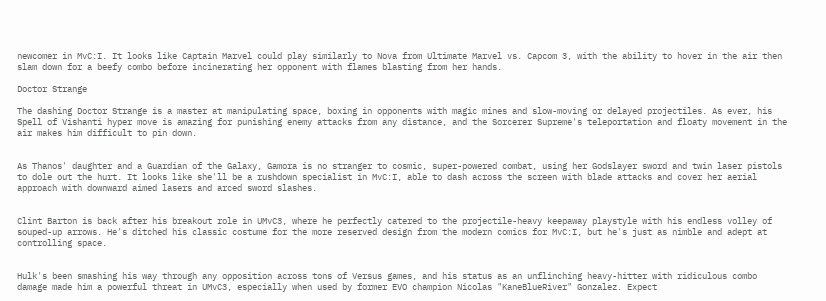newcomer in MvC:I. It looks like Captain Marvel could play similarly to Nova from Ultimate Marvel vs. Capcom 3, with the ability to hover in the air then slam down for a beefy combo before incinerating her opponent with flames blasting from her hands.

Doctor Strange

The dashing Doctor Strange is a master at manipulating space, boxing in opponents with magic mines and slow-moving or delayed projectiles. As ever, his Spell of Vishanti hyper move is amazing for punishing enemy attacks from any distance, and the Sorcerer Supreme's teleportation and floaty movement in the air makes him difficult to pin down.


As Thanos' daughter and a Guardian of the Galaxy, Gamora is no stranger to cosmic, super-powered combat, using her Godslayer sword and twin laser pistols to dole out the hurt. It looks like she'll be a rushdown specialist in MvC:I, able to dash across the screen with blade attacks and cover her aerial approach with downward aimed lasers and arced sword slashes.


Clint Barton is back after his breakout role in UMvC3, where he perfectly catered to the projectile-heavy keepaway playstyle with his endless volley of souped-up arrows. He's ditched his classic costume for the more reserved design from the modern comics for MvC:I, but he's just as nimble and adept at controlling space.


Hulk's been smashing his way through any opposition across tons of Versus games, and his status as an unflinching heavy-hitter with ridiculous combo damage made him a powerful threat in UMvC3, especially when used by former EVO champion Nicolas "KaneBlueRiver" Gonzalez. Expect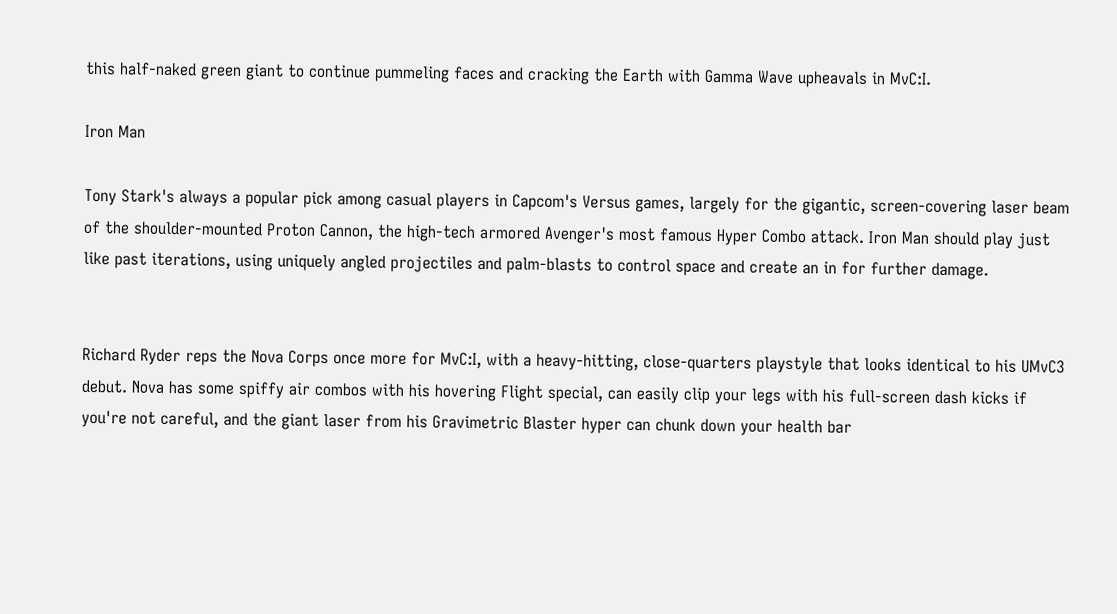this half-naked green giant to continue pummeling faces and cracking the Earth with Gamma Wave upheavals in MvC:I.

Iron Man

Tony Stark's always a popular pick among casual players in Capcom's Versus games, largely for the gigantic, screen-covering laser beam of the shoulder-mounted Proton Cannon, the high-tech armored Avenger's most famous Hyper Combo attack. Iron Man should play just like past iterations, using uniquely angled projectiles and palm-blasts to control space and create an in for further damage.


Richard Ryder reps the Nova Corps once more for MvC:I, with a heavy-hitting, close-quarters playstyle that looks identical to his UMvC3 debut. Nova has some spiffy air combos with his hovering Flight special, can easily clip your legs with his full-screen dash kicks if you're not careful, and the giant laser from his Gravimetric Blaster hyper can chunk down your health bar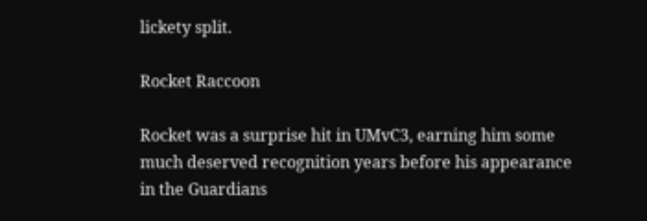lickety split.

Rocket Raccoon

Rocket was a surprise hit in UMvC3, earning him some much deserved recognition years before his appearance in the Guardians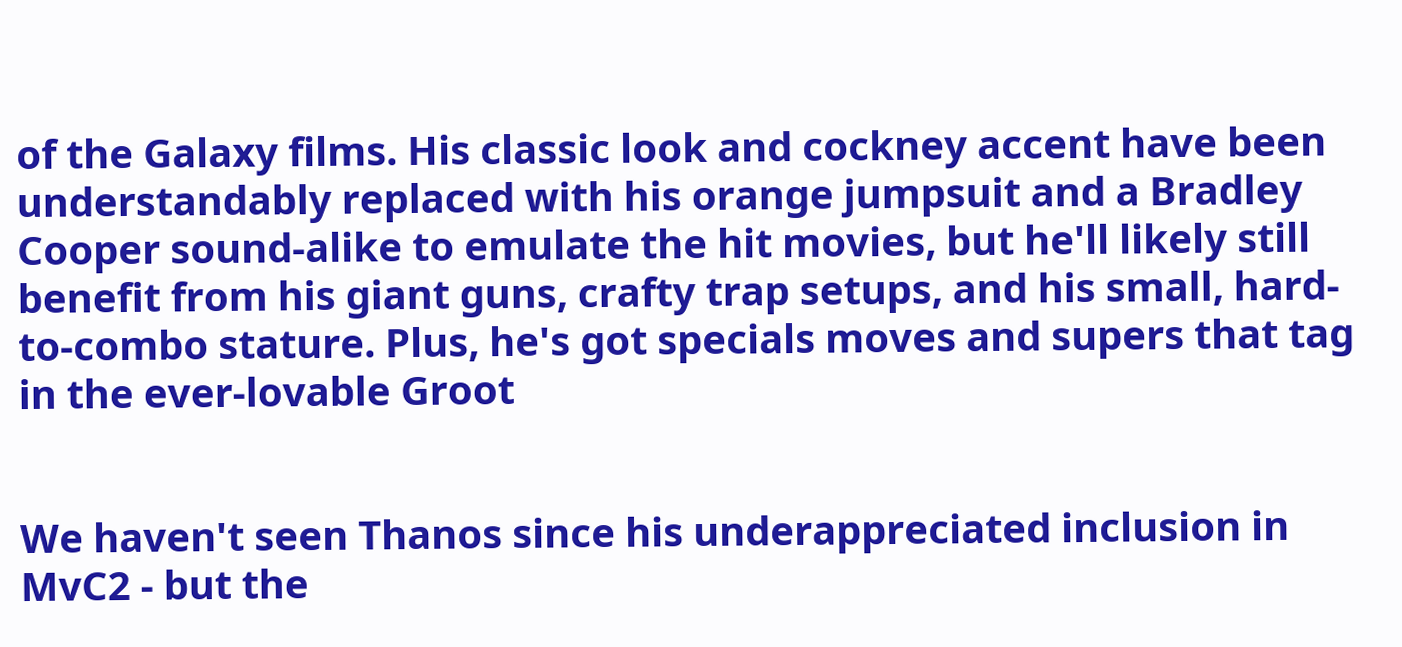of the Galaxy films. His classic look and cockney accent have been understandably replaced with his orange jumpsuit and a Bradley Cooper sound-alike to emulate the hit movies, but he'll likely still benefit from his giant guns, crafty trap setups, and his small, hard-to-combo stature. Plus, he's got specials moves and supers that tag in the ever-lovable Groot


We haven't seen Thanos since his underappreciated inclusion in MvC2 - but the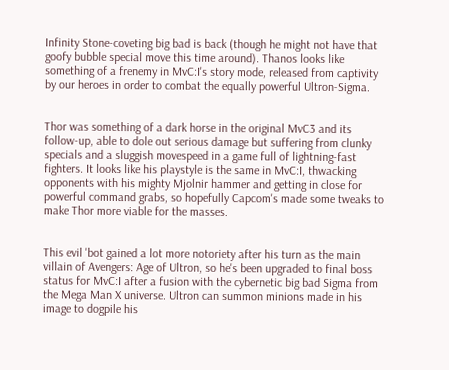Infinity Stone-coveting big bad is back (though he might not have that goofy bubble special move this time around). Thanos looks like something of a frenemy in MvC:I's story mode, released from captivity by our heroes in order to combat the equally powerful Ultron-Sigma.


Thor was something of a dark horse in the original MvC3 and its follow-up, able to dole out serious damage but suffering from clunky specials and a sluggish movespeed in a game full of lightning-fast fighters. It looks like his playstyle is the same in MvC:I, thwacking opponents with his mighty Mjolnir hammer and getting in close for powerful command grabs, so hopefully Capcom's made some tweaks to make Thor more viable for the masses.


This evil 'bot gained a lot more notoriety after his turn as the main villain of Avengers: Age of Ultron, so he's been upgraded to final boss status for MvC:I after a fusion with the cybernetic big bad Sigma from the Mega Man X universe. Ultron can summon minions made in his image to dogpile his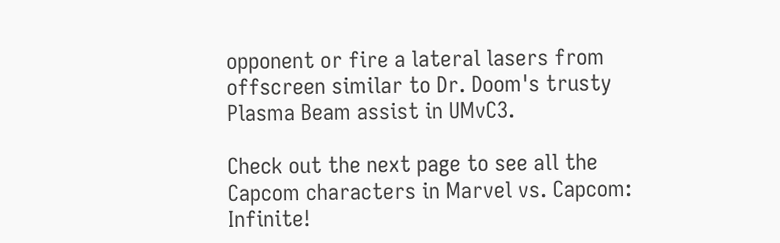opponent or fire a lateral lasers from offscreen similar to Dr. Doom's trusty Plasma Beam assist in UMvC3.

Check out the next page to see all the Capcom characters in Marvel vs. Capcom: Infinite!